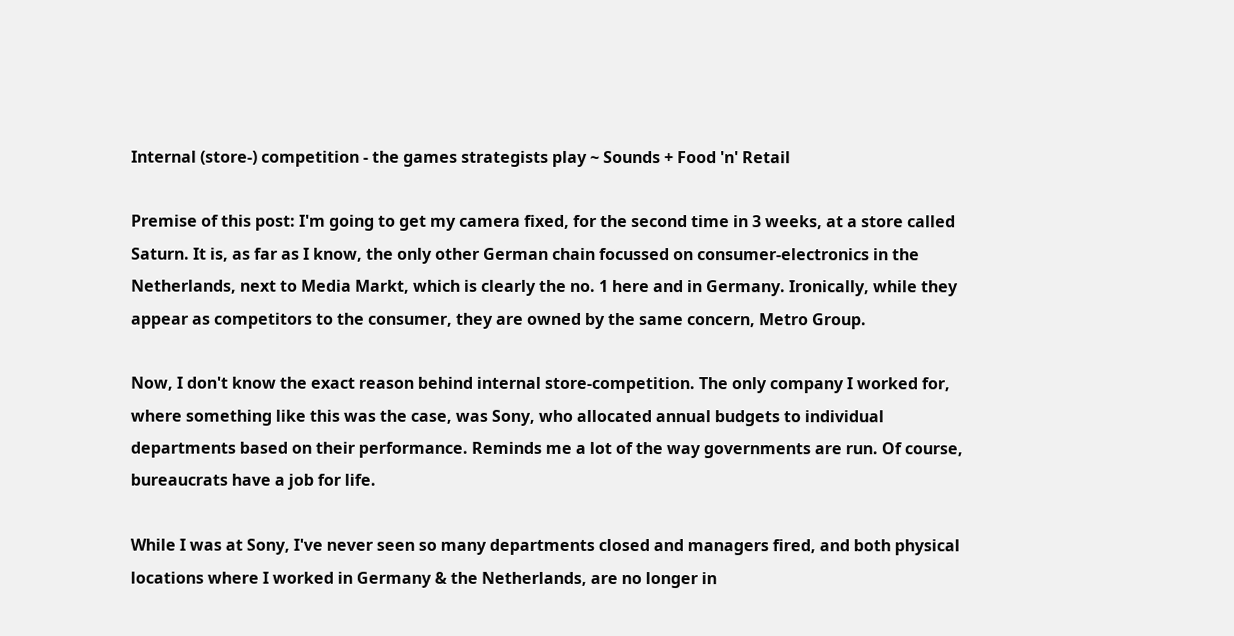Internal (store-) competition - the games strategists play ~ Sounds + Food 'n' Retail

Premise of this post: I'm going to get my camera fixed, for the second time in 3 weeks, at a store called Saturn. It is, as far as I know, the only other German chain focussed on consumer-electronics in the Netherlands, next to Media Markt, which is clearly the no. 1 here and in Germany. Ironically, while they appear as competitors to the consumer, they are owned by the same concern, Metro Group.

Now, I don't know the exact reason behind internal store-competition. The only company I worked for, where something like this was the case, was Sony, who allocated annual budgets to individual departments based on their performance. Reminds me a lot of the way governments are run. Of course, bureaucrats have a job for life.

While I was at Sony, I've never seen so many departments closed and managers fired, and both physical locations where I worked in Germany & the Netherlands, are no longer in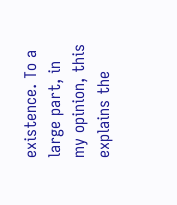existence. To a large part, in my opinion, this explains the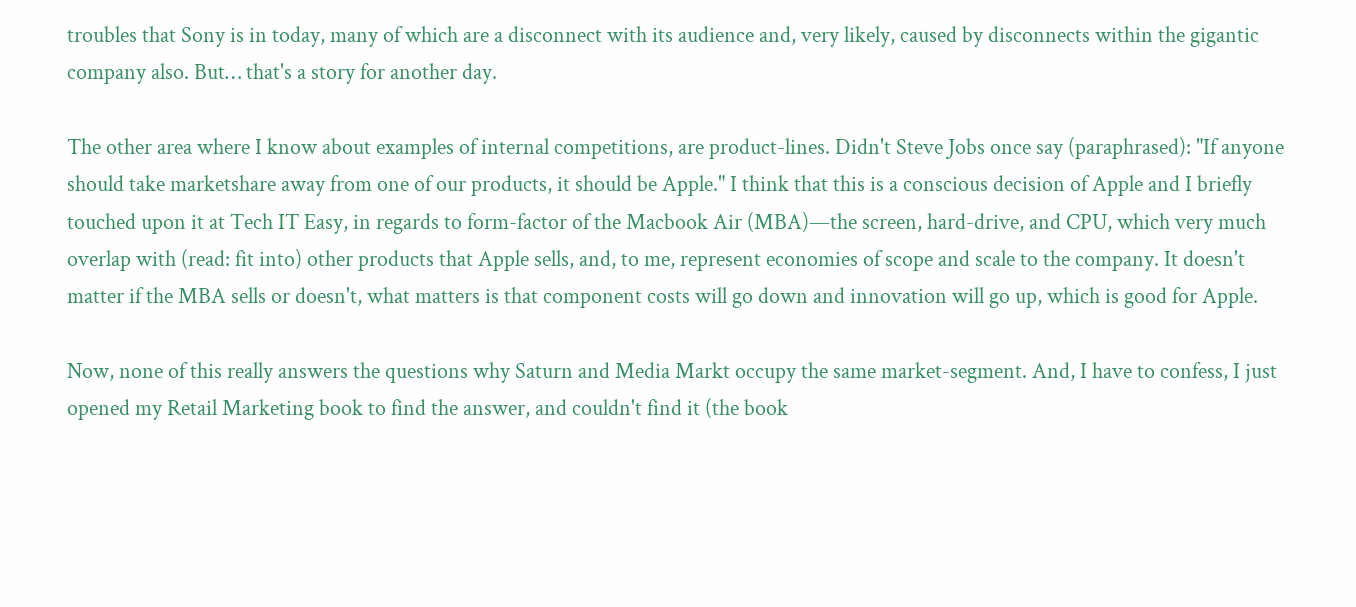troubles that Sony is in today, many of which are a disconnect with its audience and, very likely, caused by disconnects within the gigantic company also. But… that's a story for another day.

The other area where I know about examples of internal competitions, are product-lines. Didn't Steve Jobs once say (paraphrased): "If anyone should take marketshare away from one of our products, it should be Apple." I think that this is a conscious decision of Apple and I briefly touched upon it at Tech IT Easy, in regards to form-factor of the Macbook Air (MBA)—the screen, hard-drive, and CPU, which very much overlap with (read: fit into) other products that Apple sells, and, to me, represent economies of scope and scale to the company. It doesn't matter if the MBA sells or doesn't, what matters is that component costs will go down and innovation will go up, which is good for Apple.

Now, none of this really answers the questions why Saturn and Media Markt occupy the same market-segment. And, I have to confess, I just opened my Retail Marketing book to find the answer, and couldn't find it (the book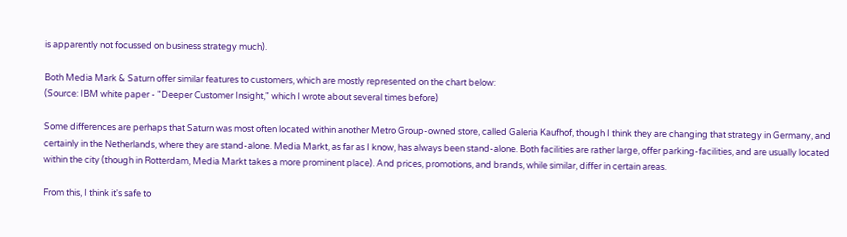is apparently not focussed on business strategy much).

Both Media Mark & Saturn offer similar features to customers, which are mostly represented on the chart below:
(Source: IBM white paper - "Deeper Customer Insight," which I wrote about several times before)

Some differences are perhaps that Saturn was most often located within another Metro Group-owned store, called Galeria Kaufhof, though I think they are changing that strategy in Germany, and certainly in the Netherlands, where they are stand-alone. Media Markt, as far as I know, has always been stand-alone. Both facilities are rather large, offer parking-facilities, and are usually located within the city (though in Rotterdam, Media Markt takes a more prominent place). And prices, promotions, and brands, while similar, differ in certain areas.

From this, I think it's safe to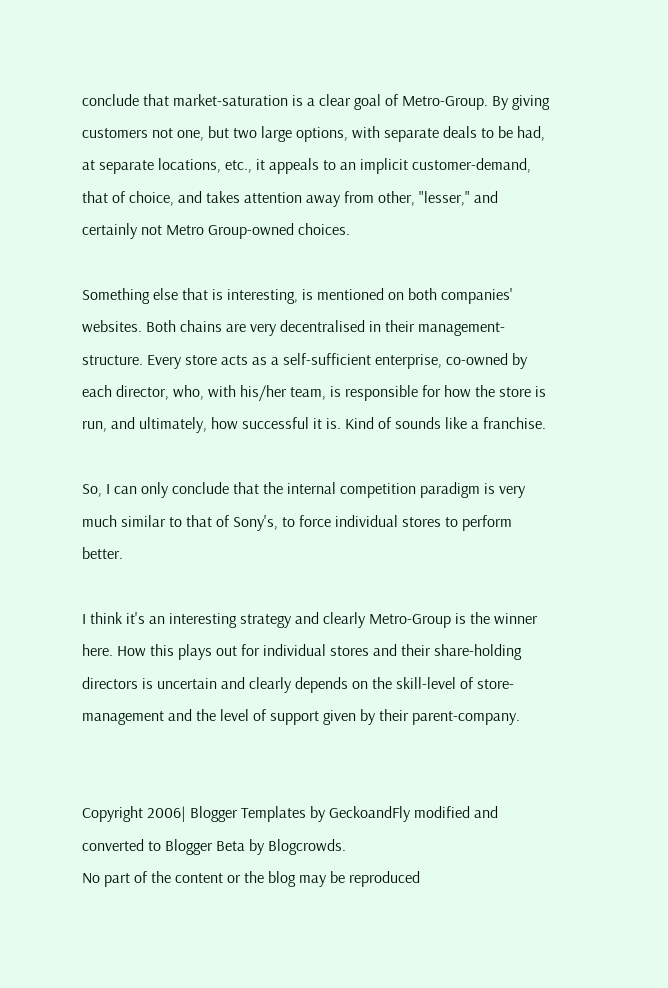conclude that market-saturation is a clear goal of Metro-Group. By giving customers not one, but two large options, with separate deals to be had, at separate locations, etc., it appeals to an implicit customer-demand, that of choice, and takes attention away from other, "lesser," and certainly not Metro Group-owned choices.

Something else that is interesting, is mentioned on both companies' websites. Both chains are very decentralised in their management-structure. Every store acts as a self-sufficient enterprise, co-owned by each director, who, with his/her team, is responsible for how the store is run, and ultimately, how successful it is. Kind of sounds like a franchise.

So, I can only conclude that the internal competition paradigm is very much similar to that of Sony's, to force individual stores to perform better.

I think it's an interesting strategy and clearly Metro-Group is the winner here. How this plays out for individual stores and their share-holding directors is uncertain and clearly depends on the skill-level of store-management and the level of support given by their parent-company.


Copyright 2006| Blogger Templates by GeckoandFly modified and converted to Blogger Beta by Blogcrowds.
No part of the content or the blog may be reproduced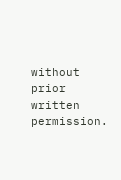without prior written permission.